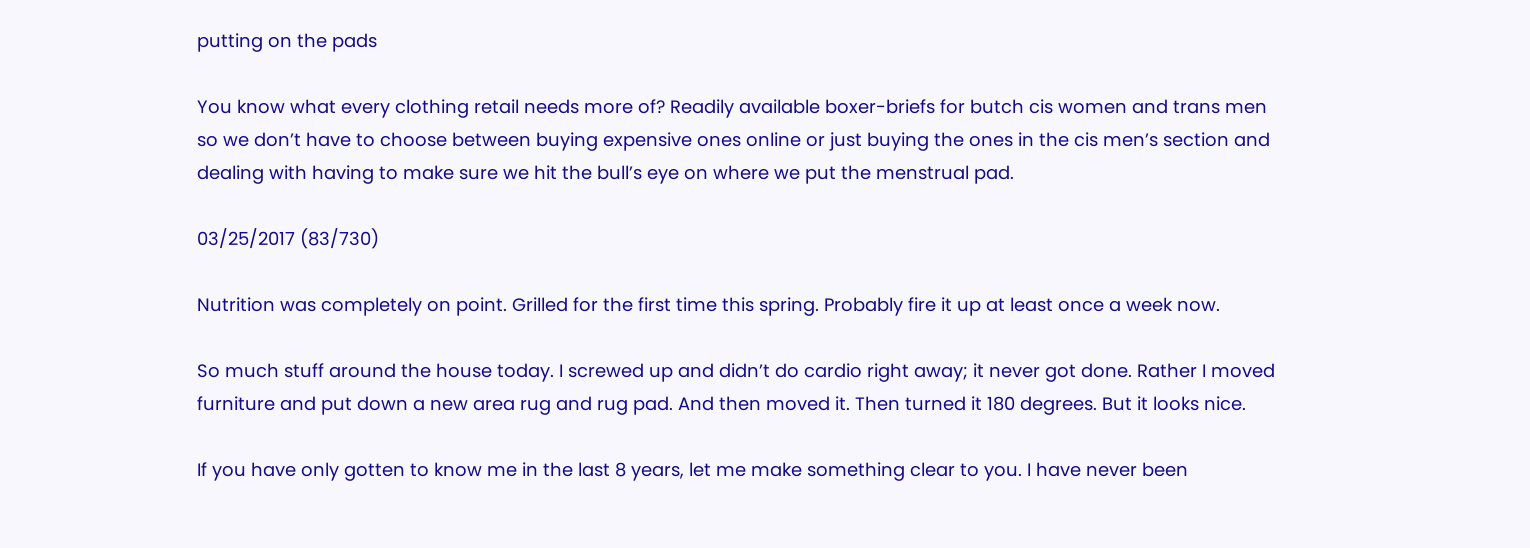putting on the pads

You know what every clothing retail needs more of? Readily available boxer-briefs for butch cis women and trans men so we don’t have to choose between buying expensive ones online or just buying the ones in the cis men’s section and dealing with having to make sure we hit the bull’s eye on where we put the menstrual pad.

03/25/2017 (83/730)

Nutrition was completely on point. Grilled for the first time this spring. Probably fire it up at least once a week now.

So much stuff around the house today. I screwed up and didn’t do cardio right away; it never got done. Rather I moved furniture and put down a new area rug and rug pad. And then moved it. Then turned it 180 degrees. But it looks nice.

If you have only gotten to know me in the last 8 years, let me make something clear to you. I have never been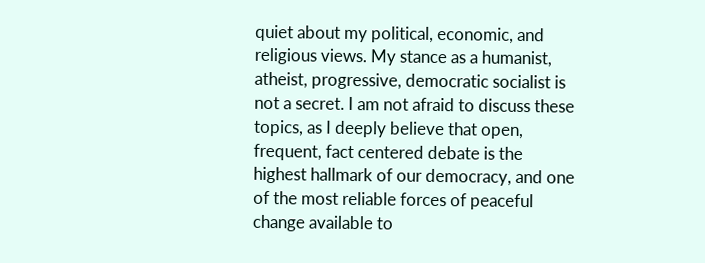quiet about my political, economic, and religious views. My stance as a humanist, atheist, progressive, democratic socialist is not a secret. I am not afraid to discuss these topics, as I deeply believe that open, frequent, fact centered debate is the highest hallmark of our democracy, and one of the most reliable forces of peaceful change available to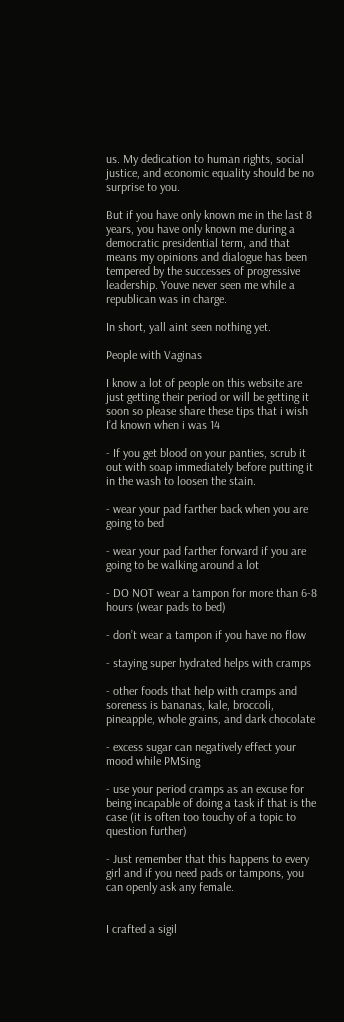us. My dedication to human rights, social justice, and economic equality should be no surprise to you.

But if you have only known me in the last 8 years, you have only known me during a democratic presidential term, and that means my opinions and dialogue has been tempered by the successes of progressive leadership. Youve never seen me while a republican was in charge.

In short, yall aint seen nothing yet.

People with Vaginas

I know a lot of people on this website are just getting their period or will be getting it soon so please share these tips that i wish I’d known when i was 14

- If you get blood on your panties, scrub it out with soap immediately before putting it in the wash to loosen the stain.

- wear your pad farther back when you are going to bed

- wear your pad farther forward if you are going to be walking around a lot

- DO NOT wear a tampon for more than 6-8 hours (wear pads to bed)

- don’t wear a tampon if you have no flow

- staying super hydrated helps with cramps

- other foods that help with cramps and soreness is bananas, kale, broccoli, pineapple, whole grains, and dark chocolate

- excess sugar can negatively effect your mood while PMSing

- use your period cramps as an excuse for being incapable of doing a task if that is the case (it is often too touchy of a topic to question further)

- Just remember that this happens to every girl and if you need pads or tampons, you can openly ask any female.


I crafted a sigil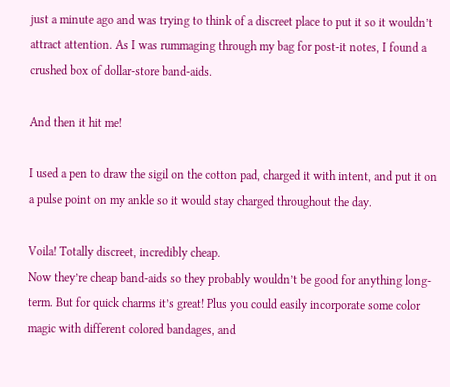just a minute ago and was trying to think of a discreet place to put it so it wouldn’t attract attention. As I was rummaging through my bag for post-it notes, I found a crushed box of dollar-store band-aids.

And then it hit me!

I used a pen to draw the sigil on the cotton pad, charged it with intent, and put it on a pulse point on my ankle so it would stay charged throughout the day.

Voila! Totally discreet, incredibly cheap.
Now they’re cheap band-aids so they probably wouldn’t be good for anything long-term. But for quick charms it’s great! Plus you could easily incorporate some color magic with different colored bandages, and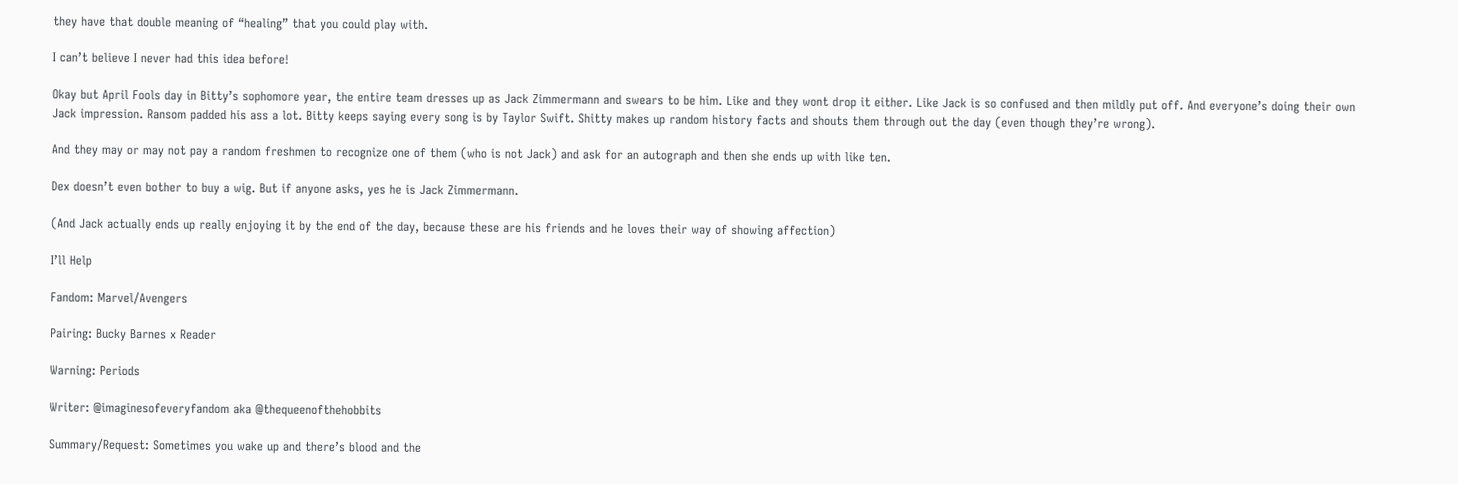they have that double meaning of “healing” that you could play with.

I can’t believe I never had this idea before!

Okay but April Fools day in Bitty’s sophomore year, the entire team dresses up as Jack Zimmermann and swears to be him. Like and they wont drop it either. Like Jack is so confused and then mildly put off. And everyone’s doing their own Jack impression. Ransom padded his ass a lot. Bitty keeps saying every song is by Taylor Swift. Shitty makes up random history facts and shouts them through out the day (even though they’re wrong).

And they may or may not pay a random freshmen to recognize one of them (who is not Jack) and ask for an autograph and then she ends up with like ten.

Dex doesn’t even bother to buy a wig. But if anyone asks, yes he is Jack Zimmermann.

(And Jack actually ends up really enjoying it by the end of the day, because these are his friends and he loves their way of showing affection)

I’ll Help

Fandom: Marvel/Avengers

Pairing: Bucky Barnes x Reader

Warning: Periods

Writer: @imaginesofeveryfandom aka @thequeenofthehobbits

Summary/Request: Sometimes you wake up and there’s blood and the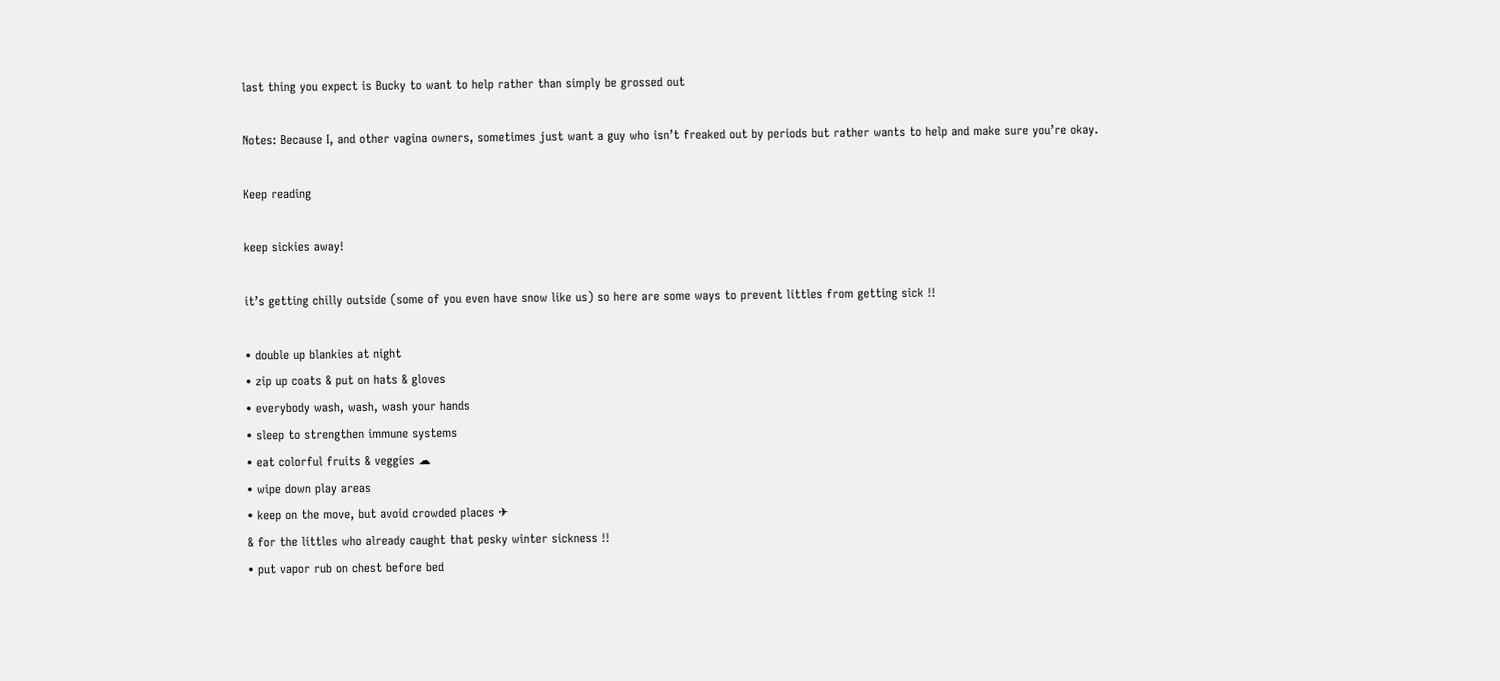last thing you expect is Bucky to want to help rather than simply be grossed out

Notes: Because I, and other vagina owners, sometimes just want a guy who isn’t freaked out by periods but rather wants to help and make sure you’re okay.

Keep reading

keep sickies away!

it’s getting chilly outside (some of you even have snow like us) so here are some ways to prevent littles from getting sick !!

• double up blankies at night
• zip up coats & put on hats & gloves
• everybody wash, wash, wash your hands
• sleep to strengthen immune systems
• eat colorful fruits & veggies ☁
• wipe down play areas
• keep on the move, but avoid crowded places ✈
& for the littles who already caught that pesky winter sickness !!
• put vapor rub on chest before bed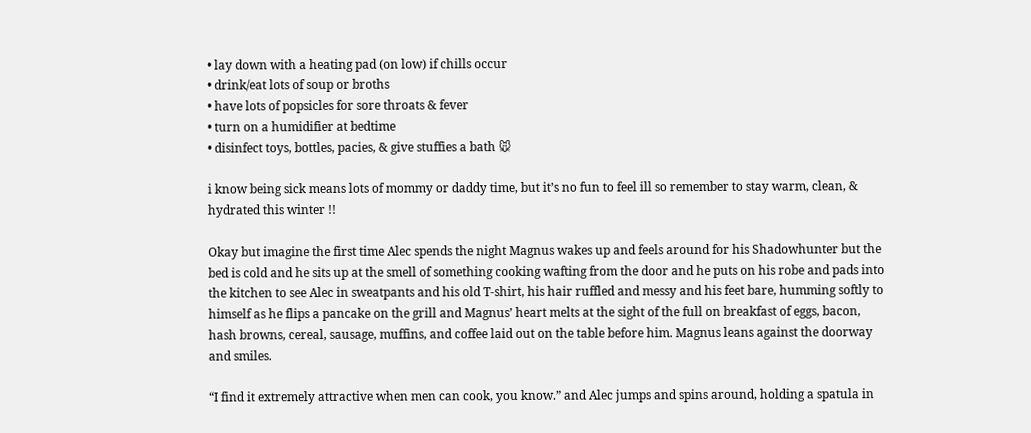• lay down with a heating pad (on low) if chills occur
• drink/eat lots of soup or broths
• have lots of popsicles for sore throats & fever
• turn on a humidifier at bedtime
• disinfect toys, bottles, pacies, & give stuffies a bath 🐭

i know being sick means lots of mommy or daddy time, but it’s no fun to feel ill so remember to stay warm, clean, & hydrated this winter !!

Okay but imagine the first time Alec spends the night Magnus wakes up and feels around for his Shadowhunter but the bed is cold and he sits up at the smell of something cooking wafting from the door and he puts on his robe and pads into the kitchen to see Alec in sweatpants and his old T-shirt, his hair ruffled and messy and his feet bare, humming softly to himself as he flips a pancake on the grill and Magnus’ heart melts at the sight of the full on breakfast of eggs, bacon, hash browns, cereal, sausage, muffins, and coffee laid out on the table before him. Magnus leans against the doorway and smiles.

“I find it extremely attractive when men can cook, you know.” and Alec jumps and spins around, holding a spatula in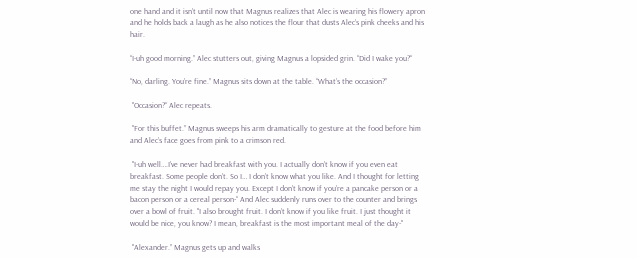one hand and it isn’t until now that Magnus realizes that Alec is wearing his flowery apron and he holds back a laugh as he also notices the flour that dusts Alec’s pink cheeks and his hair.

“I-uh good morning.” Alec stutters out, giving Magnus a lopsided grin. “Did I wake you?“

“No, darling. You’re fine.” Magnus sits down at the table. “What’s the occasion?”

 "Occasion?“ Alec repeats.

 "For this buffet.” Magnus sweeps his arm dramatically to gesture at the food before him and Alec’s face goes from pink to a crimson red.

 "I-uh well….I’ve never had breakfast with you. I actually don’t know if you even eat breakfast. Some people don’t. So I… I don’t know what you like. And I thought for letting me stay the night I would repay you. Except I don’t know if you’re a pancake person or a bacon person or a cereal person-“ And Alec suddenly runs over to the counter and brings over a bowl of fruit. "I also brought fruit. I don’t know if you like fruit. I just thought it would be nice, you know? I mean, breakfast is the most important meal of the day-"

 "Alexander.” Magnus gets up and walks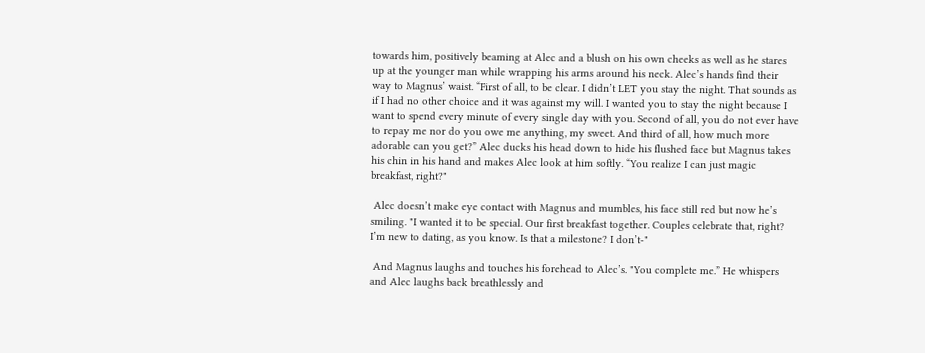towards him, positively beaming at Alec and a blush on his own cheeks as well as he stares up at the younger man while wrapping his arms around his neck. Alec’s hands find their way to Magnus’ waist. “First of all, to be clear. I didn’t LET you stay the night. That sounds as if I had no other choice and it was against my will. I wanted you to stay the night because I want to spend every minute of every single day with you. Second of all, you do not ever have to repay me nor do you owe me anything, my sweet. And third of all, how much more adorable can you get?” Alec ducks his head down to hide his flushed face but Magnus takes his chin in his hand and makes Alec look at him softly. “You realize I can just magic breakfast, right?"

 Alec doesn’t make eye contact with Magnus and mumbles, his face still red but now he’s smiling. "I wanted it to be special. Our first breakfast together. Couples celebrate that, right? I’m new to dating, as you know. Is that a milestone? I don’t-"

 And Magnus laughs and touches his forehead to Alec’s. "You complete me.” He whispers and Alec laughs back breathlessly and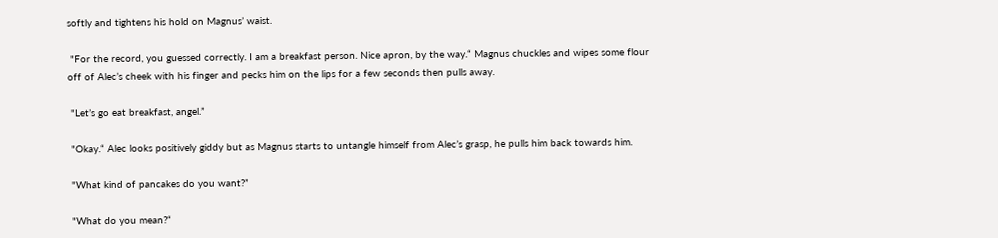softly and tightens his hold on Magnus’ waist.

 "For the record, you guessed correctly. I am a breakfast person. Nice apron, by the way.“ Magnus chuckles and wipes some flour off of Alec’s cheek with his finger and pecks him on the lips for a few seconds then pulls away.

 "Let’s go eat breakfast, angel.”

 "Okay.“ Alec looks positively giddy but as Magnus starts to untangle himself from Alec’s grasp, he pulls him back towards him.

 "What kind of pancakes do you want?”

 "What do you mean?“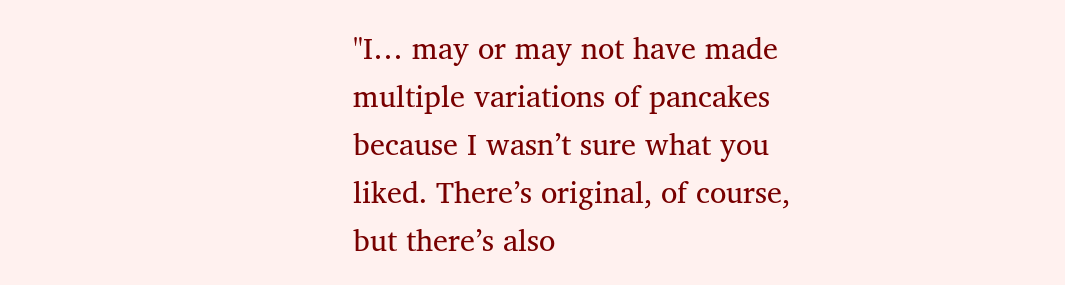"I… may or may not have made multiple variations of pancakes because I wasn’t sure what you liked. There’s original, of course, but there’s also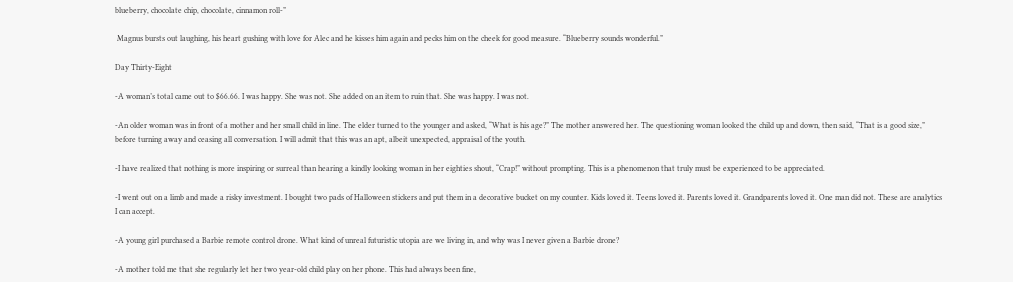blueberry, chocolate chip, chocolate, cinnamon roll-”

 Magnus bursts out laughing, his heart gushing with love for Alec and he kisses him again and pecks him on the cheek for good measure. “Blueberry sounds wonderful.”

Day Thirty-Eight

-A woman’s total came out to $66.66. I was happy. She was not. She added on an item to ruin that. She was happy. I was not.

-An older woman was in front of a mother and her small child in line. The elder turned to the younger and asked, “What is his age?” The mother answered her. The questioning woman looked the child up and down, then said, “That is a good size,” before turning away and ceasing all conversation. I will admit that this was an apt, albeit unexpected, appraisal of the youth.

-I have realized that nothing is more inspiring or surreal than hearing a kindly looking woman in her eighties shout, “Crap!” without prompting. This is a phenomenon that truly must be experienced to be appreciated.

-I went out on a limb and made a risky investment. I bought two pads of Halloween stickers and put them in a decorative bucket on my counter. Kids loved it. Teens loved it. Parents loved it. Grandparents loved it. One man did not. These are analytics I can accept.

-A young girl purchased a Barbie remote control drone. What kind of unreal futuristic utopia are we living in, and why was I never given a Barbie drone?

-A mother told me that she regularly let her two year-old child play on her phone. This had always been fine,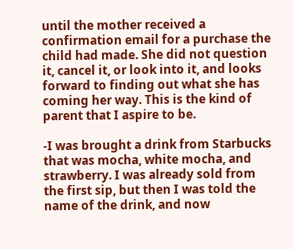until the mother received a confirmation email for a purchase the child had made. She did not question it, cancel it, or look into it, and looks forward to finding out what she has coming her way. This is the kind of parent that I aspire to be.

-I was brought a drink from Starbucks that was mocha, white mocha, and strawberry. I was already sold from the first sip, but then I was told the name of the drink, and now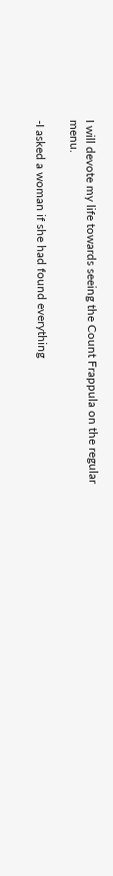I will devote my life towards seeing the Count Frappula on the regular menu.

-I asked a woman if she had found everything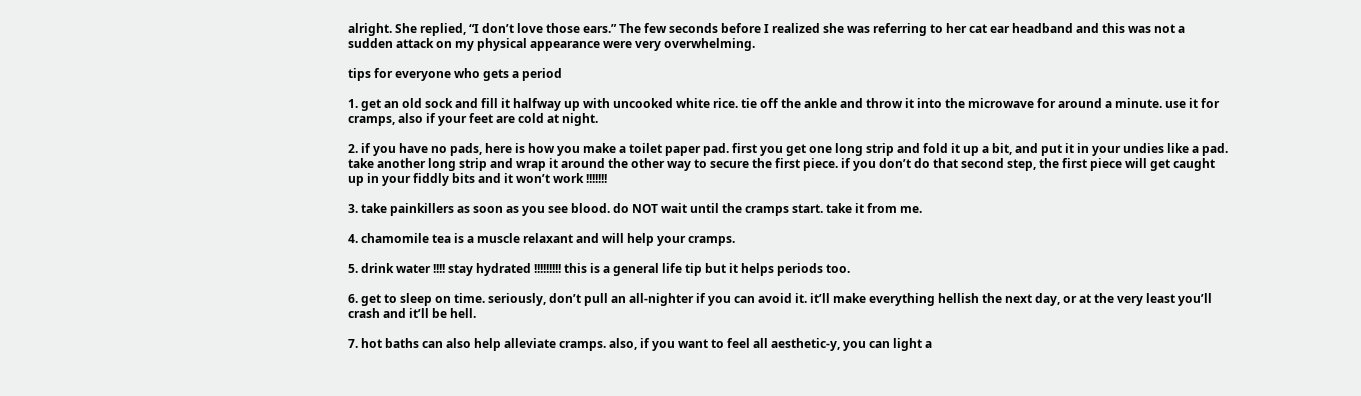alright. She replied, “I don’t love those ears.” The few seconds before I realized she was referring to her cat ear headband and this was not a sudden attack on my physical appearance were very overwhelming.

tips for everyone who gets a period

1. get an old sock and fill it halfway up with uncooked white rice. tie off the ankle and throw it into the microwave for around a minute. use it for cramps, also if your feet are cold at night.

2. if you have no pads, here is how you make a toilet paper pad. first you get one long strip and fold it up a bit, and put it in your undies like a pad. take another long strip and wrap it around the other way to secure the first piece. if you don’t do that second step, the first piece will get caught up in your fiddly bits and it won’t work !!!!!!!

3. take painkillers as soon as you see blood. do NOT wait until the cramps start. take it from me.

4. chamomile tea is a muscle relaxant and will help your cramps.

5. drink water !!!! stay hydrated !!!!!!!!! this is a general life tip but it helps periods too.

6. get to sleep on time. seriously, don’t pull an all-nighter if you can avoid it. it’ll make everything hellish the next day, or at the very least you’ll crash and it’ll be hell.

7. hot baths can also help alleviate cramps. also, if you want to feel all aesthetic-y, you can light a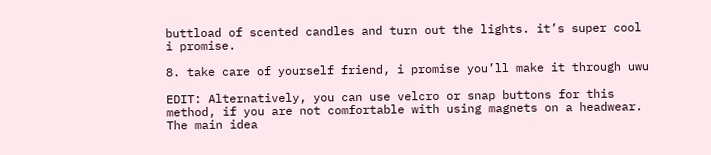buttload of scented candles and turn out the lights. it’s super cool i promise.

8. take care of yourself friend, i promise you’ll make it through uwu

EDIT: Alternatively, you can use velcro or snap buttons for this method, if you are not comfortable with using magnets on a headwear. The main idea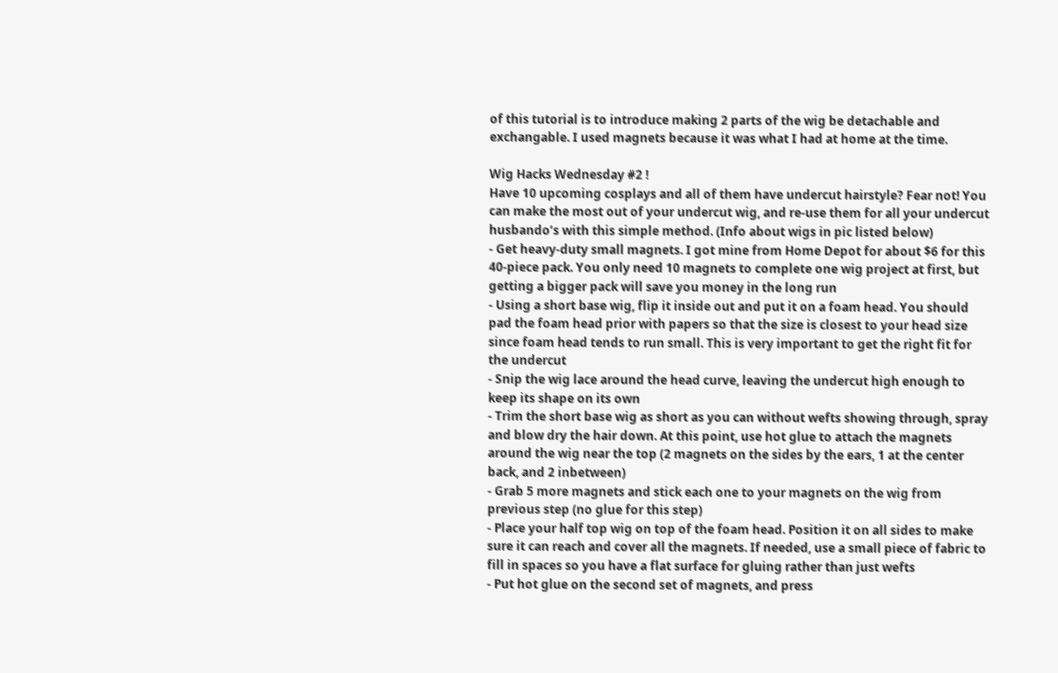of this tutorial is to introduce making 2 parts of the wig be detachable and exchangable. I used magnets because it was what I had at home at the time.

Wig Hacks Wednesday #2 !
Have 10 upcoming cosplays and all of them have undercut hairstyle? Fear not! You can make the most out of your undercut wig, and re-use them for all your undercut husbando’s with this simple method. (Info about wigs in pic listed below)
- Get heavy-duty small magnets. I got mine from Home Depot for about $6 for this 40-piece pack. You only need 10 magnets to complete one wig project at first, but getting a bigger pack will save you money in the long run
- Using a short base wig, flip it inside out and put it on a foam head. You should pad the foam head prior with papers so that the size is closest to your head size since foam head tends to run small. This is very important to get the right fit for the undercut
- Snip the wig lace around the head curve, leaving the undercut high enough to keep its shape on its own
- Trim the short base wig as short as you can without wefts showing through, spray and blow dry the hair down. At this point, use hot glue to attach the magnets around the wig near the top (2 magnets on the sides by the ears, 1 at the center back, and 2 inbetween)
- Grab 5 more magnets and stick each one to your magnets on the wig from previous step (no glue for this step)
- Place your half top wig on top of the foam head. Position it on all sides to make sure it can reach and cover all the magnets. If needed, use a small piece of fabric to fill in spaces so you have a flat surface for gluing rather than just wefts
- Put hot glue on the second set of magnets, and press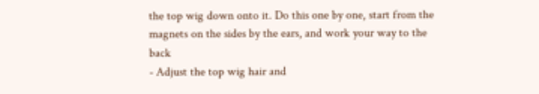the top wig down onto it. Do this one by one, start from the magnets on the sides by the ears, and work your way to the back
- Adjust the top wig hair and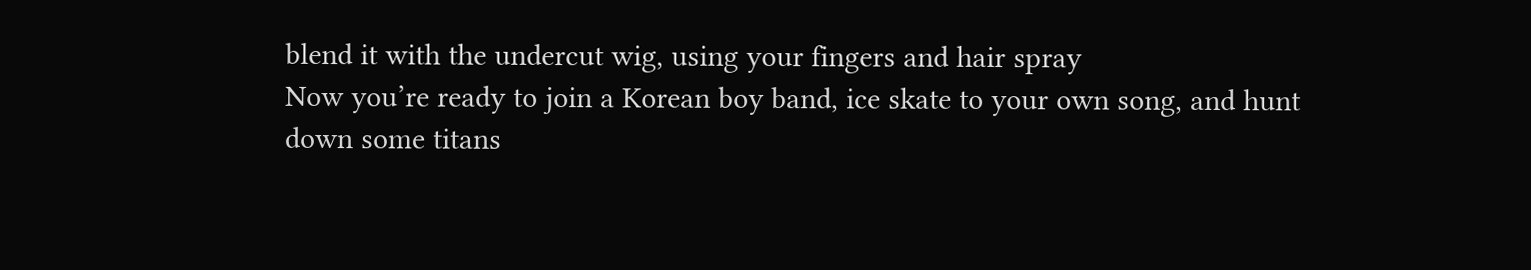blend it with the undercut wig, using your fingers and hair spray
Now you’re ready to join a Korean boy band, ice skate to your own song, and hunt down some titans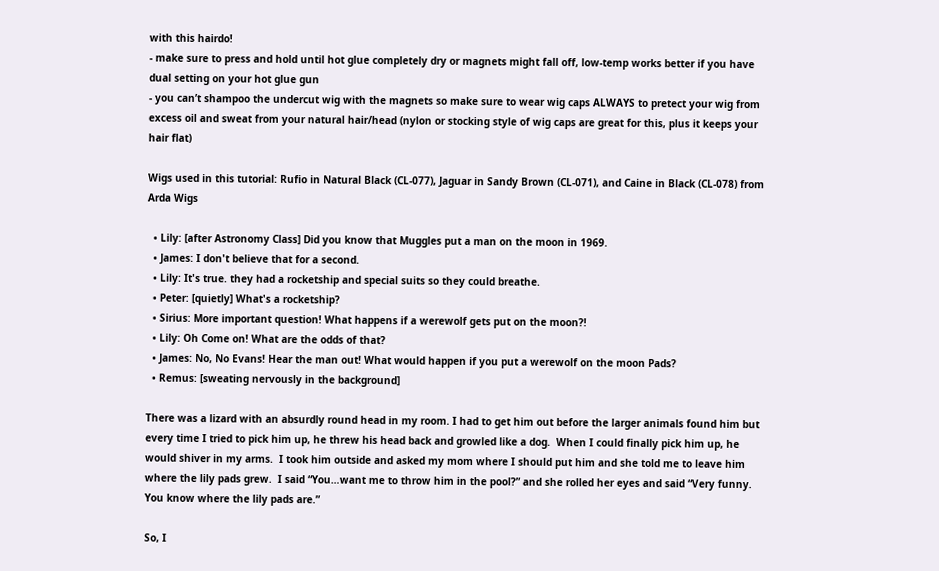with this hairdo!
- make sure to press and hold until hot glue completely dry or magnets might fall off, low-temp works better if you have dual setting on your hot glue gun
- you can’t shampoo the undercut wig with the magnets so make sure to wear wig caps ALWAYS to pretect your wig from excess oil and sweat from your natural hair/head (nylon or stocking style of wig caps are great for this, plus it keeps your hair flat)

Wigs used in this tutorial: Rufio in Natural Black (CL-077), Jaguar in Sandy Brown (CL-071), and Caine in Black (CL-078) from Arda Wigs

  • Lily: [after Astronomy Class] Did you know that Muggles put a man on the moon in 1969.
  • James: I don't believe that for a second.
  • Lily: It's true. they had a rocketship and special suits so they could breathe.
  • Peter: [quietly] What's a rocketship?
  • Sirius: More important question! What happens if a werewolf gets put on the moon?!
  • Lily: Oh Come on! What are the odds of that?
  • James: No, No Evans! Hear the man out! What would happen if you put a werewolf on the moon Pads?
  • Remus: [sweating nervously in the background]

There was a lizard with an absurdly round head in my room. I had to get him out before the larger animals found him but every time I tried to pick him up, he threw his head back and growled like a dog.  When I could finally pick him up, he would shiver in my arms.  I took him outside and asked my mom where I should put him and she told me to leave him where the lily pads grew.  I said “You…want me to throw him in the pool?” and she rolled her eyes and said “Very funny.  You know where the lily pads are.”

So, I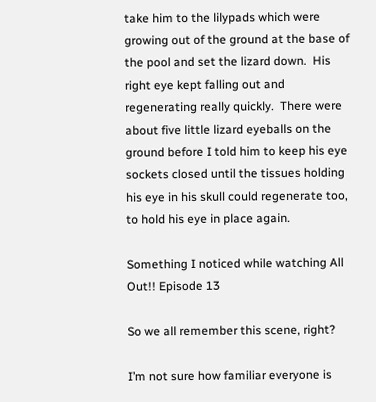take him to the lilypads which were growing out of the ground at the base of the pool and set the lizard down.  His right eye kept falling out and regenerating really quickly.  There were about five little lizard eyeballs on the ground before I told him to keep his eye sockets closed until the tissues holding his eye in his skull could regenerate too, to hold his eye in place again.

Something I noticed while watching All Out!! Episode 13

So we all remember this scene, right?

I’m not sure how familiar everyone is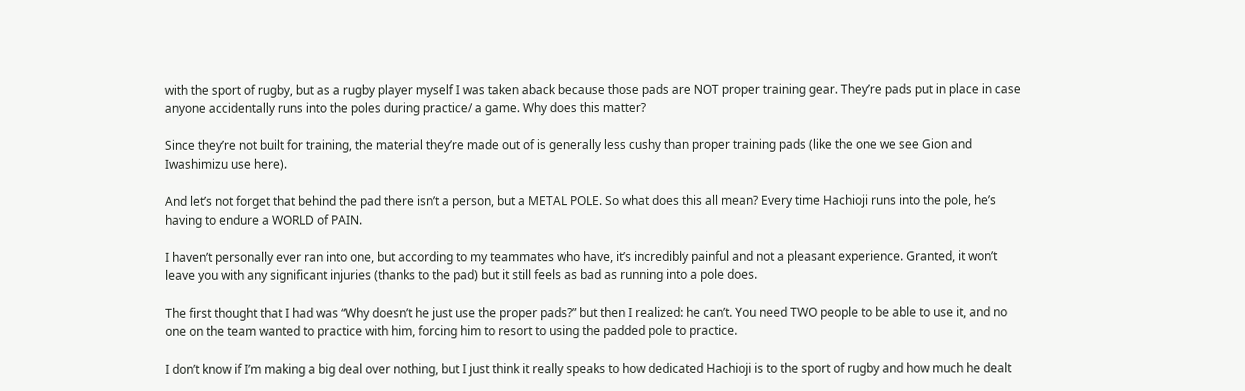with the sport of rugby, but as a rugby player myself I was taken aback because those pads are NOT proper training gear. They’re pads put in place in case anyone accidentally runs into the poles during practice/ a game. Why does this matter?

Since they’re not built for training, the material they’re made out of is generally less cushy than proper training pads (like the one we see Gion and Iwashimizu use here).

And let’s not forget that behind the pad there isn’t a person, but a METAL POLE. So what does this all mean? Every time Hachioji runs into the pole, he’s having to endure a WORLD of PAIN.

I haven’t personally ever ran into one, but according to my teammates who have, it’s incredibly painful and not a pleasant experience. Granted, it won’t leave you with any significant injuries (thanks to the pad) but it still feels as bad as running into a pole does.

The first thought that I had was “Why doesn’t he just use the proper pads?” but then I realized: he can’t. You need TWO people to be able to use it, and no one on the team wanted to practice with him, forcing him to resort to using the padded pole to practice.

I don’t know if I’m making a big deal over nothing, but I just think it really speaks to how dedicated Hachioji is to the sport of rugby and how much he dealt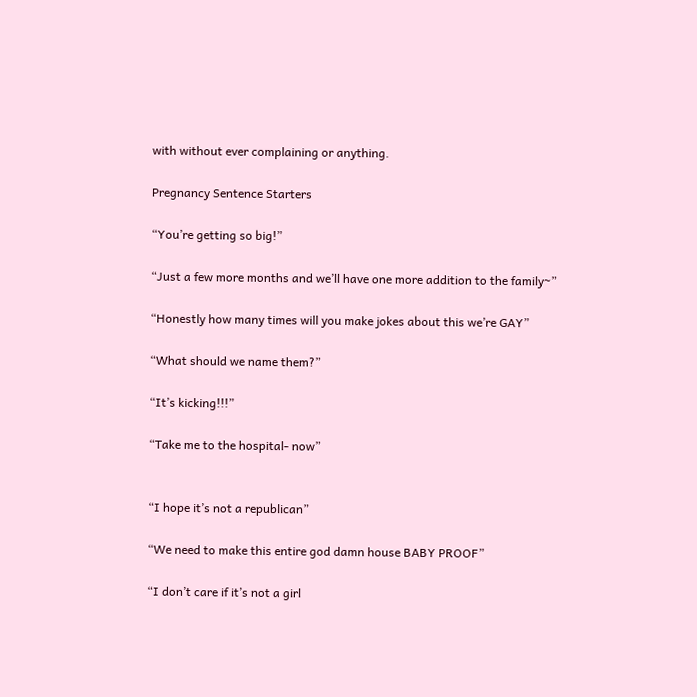with without ever complaining or anything.

Pregnancy Sentence Starters

“You’re getting so big!”

“Just a few more months and we’ll have one more addition to the family~”

“Honestly how many times will you make jokes about this we’re GAY”

“What should we name them?”

“It’s kicking!!!”

“Take me to the hospital- now”


“I hope it’s not a republican”

“We need to make this entire god damn house BABY PROOF”

“I don’t care if it’s not a girl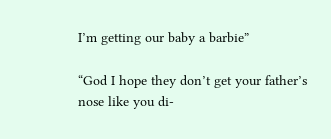I’m getting our baby a barbie”

“God I hope they don’t get your father’s nose like you di-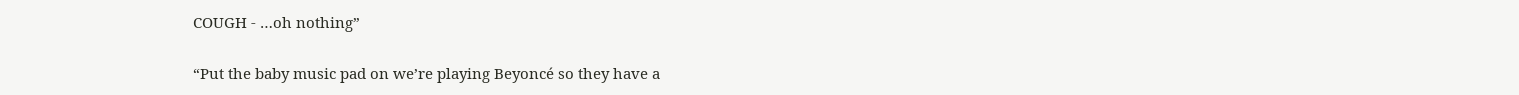COUGH - …oh nothing”

“Put the baby music pad on we’re playing Beyoncé so they have a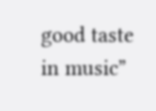good taste in music”